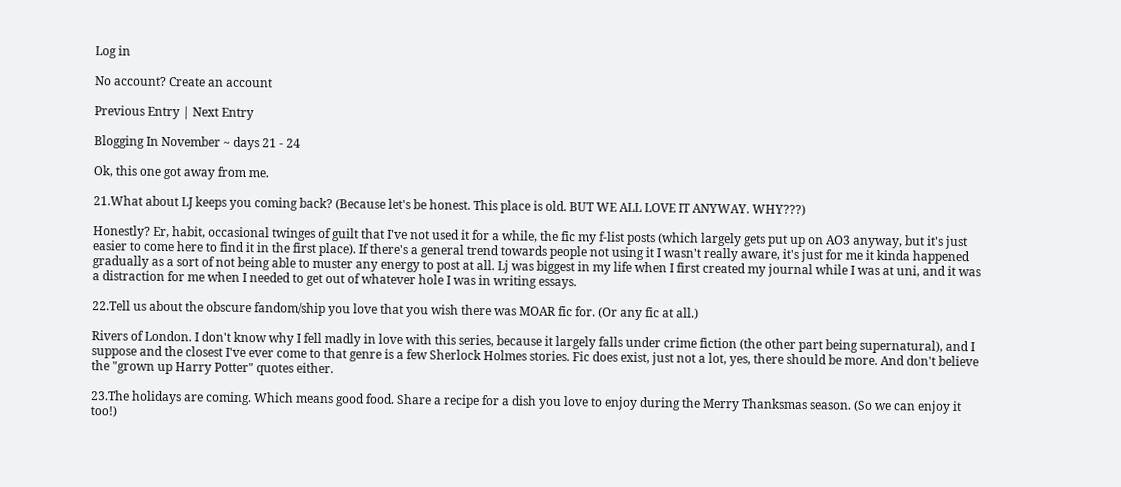Log in

No account? Create an account

Previous Entry | Next Entry

Blogging In November ~ days 21 - 24

Ok, this one got away from me.

21.What about LJ keeps you coming back? (Because let's be honest. This place is old. BUT WE ALL LOVE IT ANYWAY. WHY???)

Honestly? Er, habit, occasional twinges of guilt that I've not used it for a while, the fic my f-list posts (which largely gets put up on AO3 anyway, but it's just easier to come here to find it in the first place). If there's a general trend towards people not using it I wasn't really aware, it's just for me it kinda happened gradually as a sort of not being able to muster any energy to post at all. Lj was biggest in my life when I first created my journal while I was at uni, and it was a distraction for me when I needed to get out of whatever hole I was in writing essays.

22.Tell us about the obscure fandom/ship you love that you wish there was MOAR fic for. (Or any fic at all.)

Rivers of London. I don't know why I fell madly in love with this series, because it largely falls under crime fiction (the other part being supernatural), and I suppose and the closest I've ever come to that genre is a few Sherlock Holmes stories. Fic does exist, just not a lot, yes, there should be more. And don't believe the "grown up Harry Potter" quotes either.

23.The holidays are coming. Which means good food. Share a recipe for a dish you love to enjoy during the Merry Thanksmas season. (So we can enjoy it too!)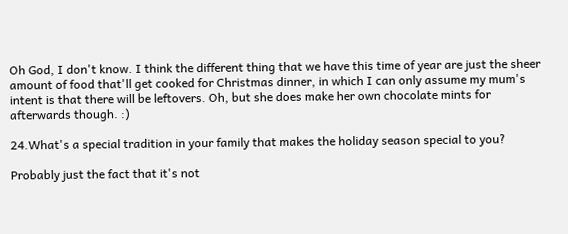Oh God, I don't know. I think the different thing that we have this time of year are just the sheer amount of food that'll get cooked for Christmas dinner, in which I can only assume my mum's intent is that there will be leftovers. Oh, but she does make her own chocolate mints for afterwards though. :)

24.What's a special tradition in your family that makes the holiday season special to you?

Probably just the fact that it's not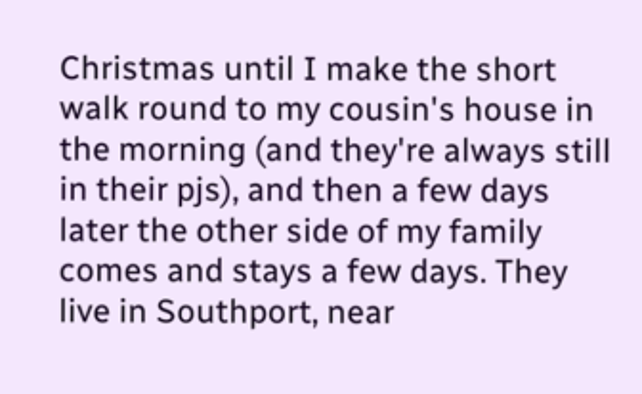Christmas until I make the short walk round to my cousin's house in the morning (and they're always still in their pjs), and then a few days later the other side of my family comes and stays a few days. They live in Southport, near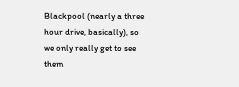Blackpool (nearly a three hour drive, basically), so we only really get to see them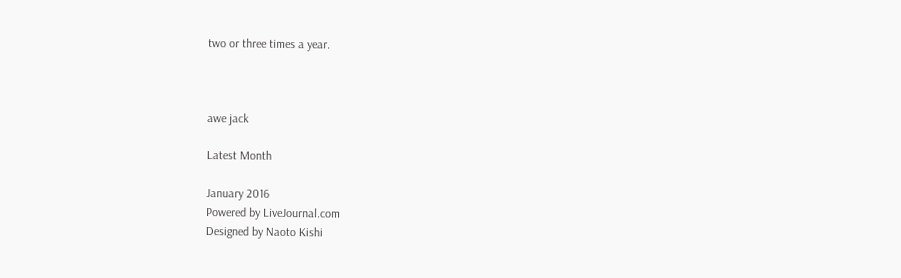two or three times a year.



awe jack

Latest Month

January 2016
Powered by LiveJournal.com
Designed by Naoto Kishi